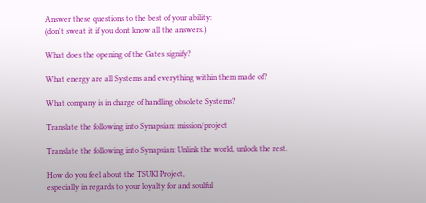Answer these questions to the best of your ability:
(don't sweat it if you dont know all the answers.)

What does the opening of the Gates signify?

What energy are all Systems and everything within them made of?

What company is in charge of handling obsolete Systems?

Translate the following into Synapsian: mission/project

Translate the following into Synapsian: Unlink the world, unlock the rest.

How do you feel about the TSUKI Project,
especially in regards to your loyalty for and soulful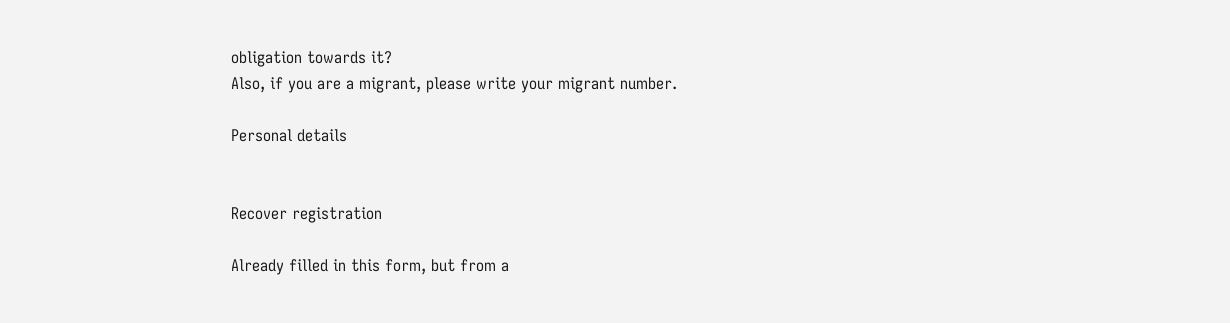obligation towards it?
Also, if you are a migrant, please write your migrant number.

Personal details


Recover registration

Already filled in this form, but from a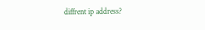diffrent ip address?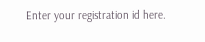Enter your registration id here.